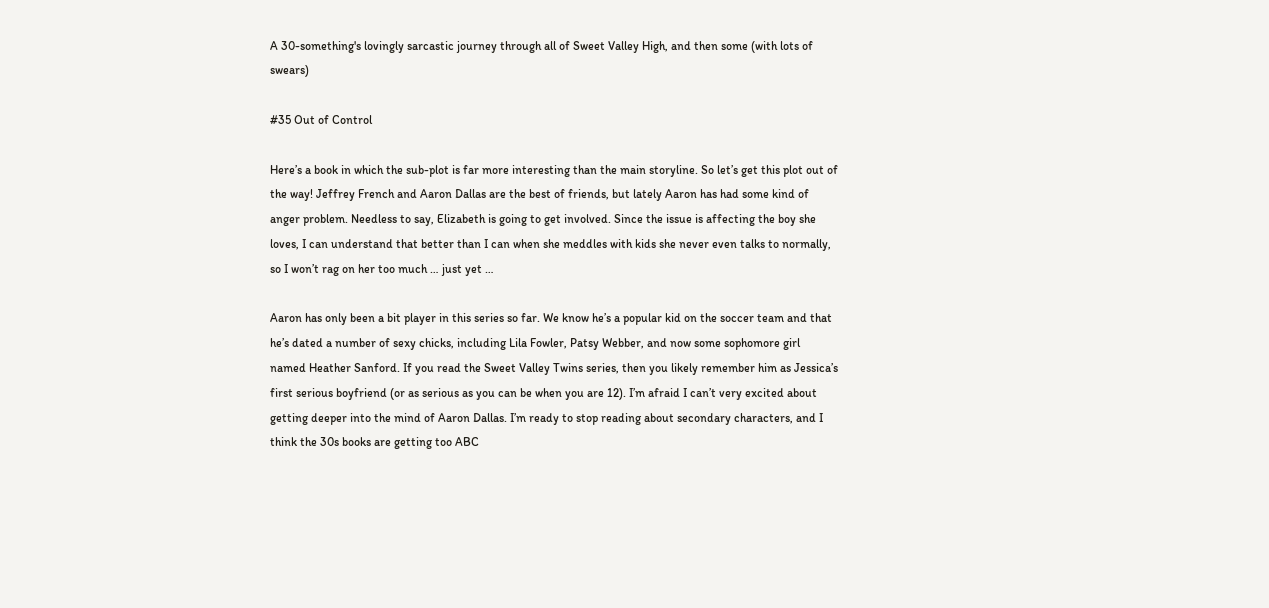A 30-something's lovingly sarcastic journey through all of Sweet Valley High, and then some (with lots of swears)

#35 Out of Control

Here’s a book in which the sub-plot is far more interesting than the main storyline. So let’s get this plot out of the way! Jeffrey French and Aaron Dallas are the best of friends, but lately Aaron has had some kind of anger problem. Needless to say, Elizabeth is going to get involved. Since the issue is affecting the boy she loves, I can understand that better than I can when she meddles with kids she never even talks to normally, so I won’t rag on her too much … just yet …

Aaron has only been a bit player in this series so far. We know he’s a popular kid on the soccer team and that he’s dated a number of sexy chicks, including Lila Fowler, Patsy Webber, and now some sophomore girl named Heather Sanford. If you read the Sweet Valley Twins series, then you likely remember him as Jessica’s first serious boyfriend (or as serious as you can be when you are 12). I’m afraid I can’t very excited about getting deeper into the mind of Aaron Dallas. I’m ready to stop reading about secondary characters, and I think the 30s books are getting too ABC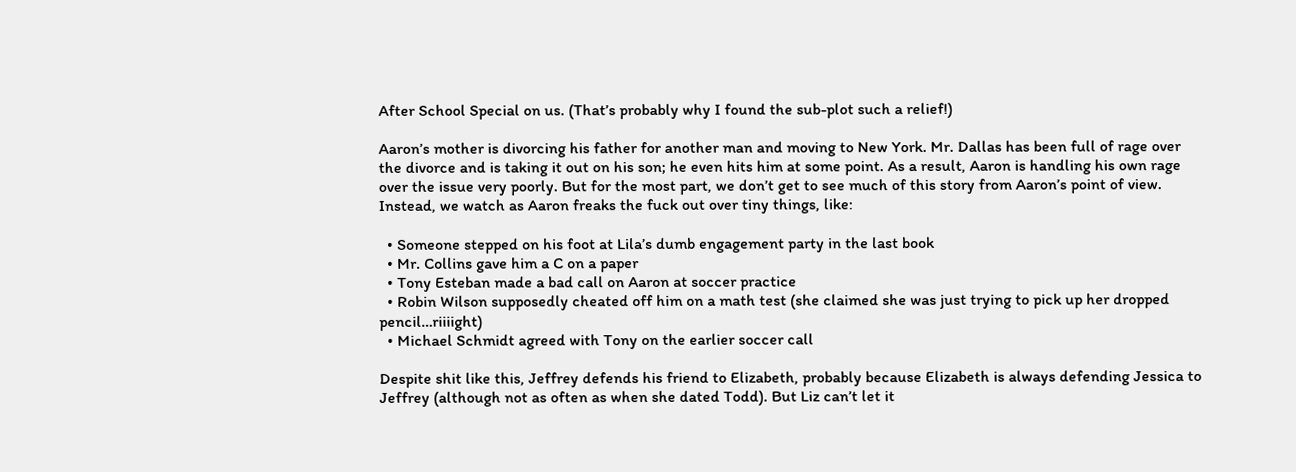After School Special on us. (That’s probably why I found the sub-plot such a relief!)

Aaron’s mother is divorcing his father for another man and moving to New York. Mr. Dallas has been full of rage over the divorce and is taking it out on his son; he even hits him at some point. As a result, Aaron is handling his own rage over the issue very poorly. But for the most part, we don’t get to see much of this story from Aaron’s point of view. Instead, we watch as Aaron freaks the fuck out over tiny things, like:

  • Someone stepped on his foot at Lila’s dumb engagement party in the last book
  • Mr. Collins gave him a C on a paper
  • Tony Esteban made a bad call on Aaron at soccer practice
  • Robin Wilson supposedly cheated off him on a math test (she claimed she was just trying to pick up her dropped pencil…riiiight)
  • Michael Schmidt agreed with Tony on the earlier soccer call

Despite shit like this, Jeffrey defends his friend to Elizabeth, probably because Elizabeth is always defending Jessica to Jeffrey (although not as often as when she dated Todd). But Liz can’t let it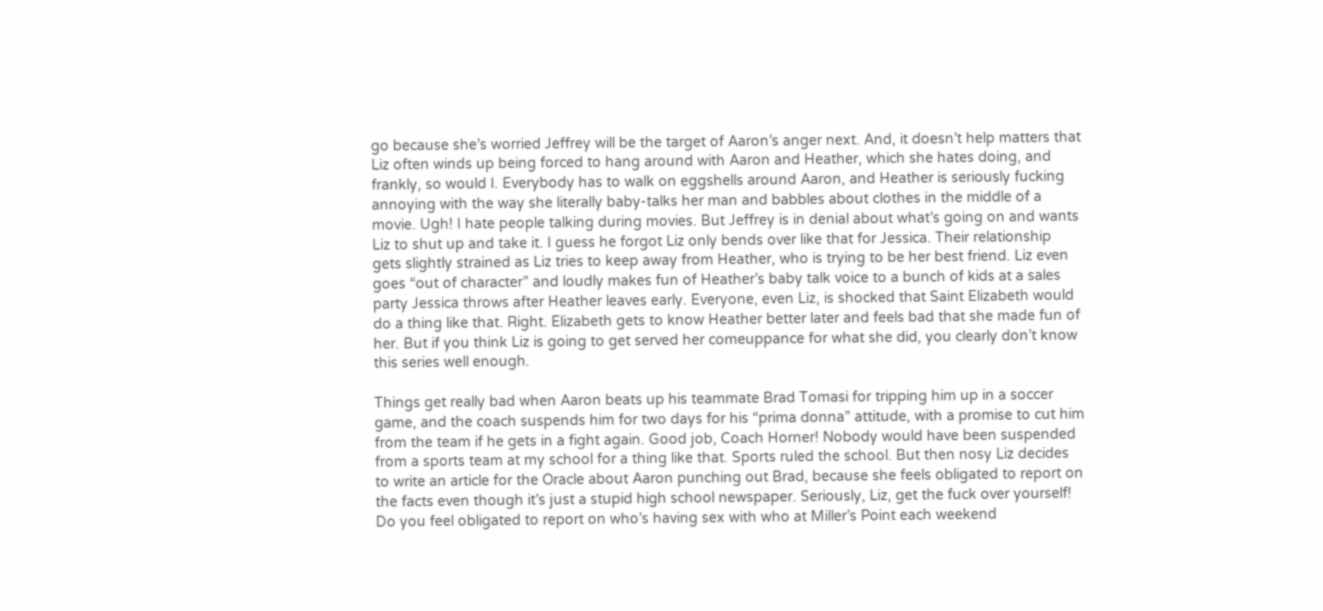go because she’s worried Jeffrey will be the target of Aaron’s anger next. And, it doesn’t help matters that Liz often winds up being forced to hang around with Aaron and Heather, which she hates doing, and frankly, so would I. Everybody has to walk on eggshells around Aaron, and Heather is seriously fucking annoying with the way she literally baby-talks her man and babbles about clothes in the middle of a movie. Ugh! I hate people talking during movies. But Jeffrey is in denial about what’s going on and wants Liz to shut up and take it. I guess he forgot Liz only bends over like that for Jessica. Their relationship gets slightly strained as Liz tries to keep away from Heather, who is trying to be her best friend. Liz even goes “out of character” and loudly makes fun of Heather’s baby talk voice to a bunch of kids at a sales party Jessica throws after Heather leaves early. Everyone, even Liz, is shocked that Saint Elizabeth would do a thing like that. Right. Elizabeth gets to know Heather better later and feels bad that she made fun of her. But if you think Liz is going to get served her comeuppance for what she did, you clearly don’t know this series well enough.

Things get really bad when Aaron beats up his teammate Brad Tomasi for tripping him up in a soccer game, and the coach suspends him for two days for his “prima donna” attitude, with a promise to cut him from the team if he gets in a fight again. Good job, Coach Horner! Nobody would have been suspended from a sports team at my school for a thing like that. Sports ruled the school. But then nosy Liz decides to write an article for the Oracle about Aaron punching out Brad, because she feels obligated to report on the facts even though it’s just a stupid high school newspaper. Seriously, Liz, get the fuck over yourself! Do you feel obligated to report on who’s having sex with who at Miller’s Point each weekend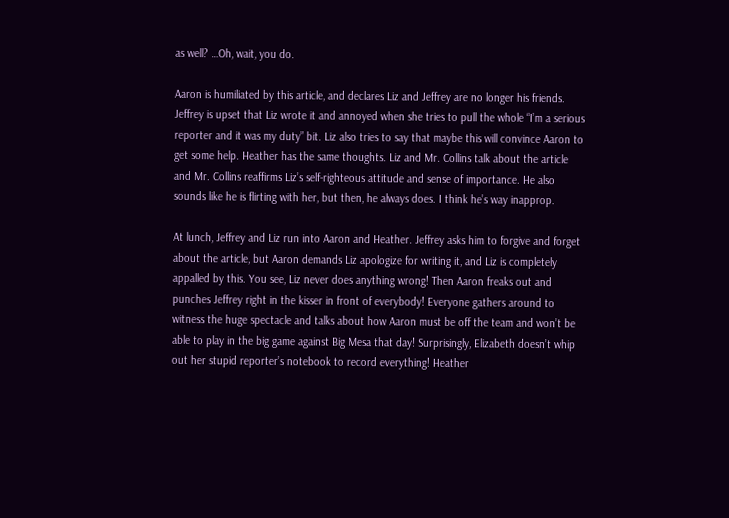as well? …Oh, wait, you do.

Aaron is humiliated by this article, and declares Liz and Jeffrey are no longer his friends. Jeffrey is upset that Liz wrote it and annoyed when she tries to pull the whole “I’m a serious reporter and it was my duty” bit. Liz also tries to say that maybe this will convince Aaron to get some help. Heather has the same thoughts. Liz and Mr. Collins talk about the article and Mr. Collins reaffirms Liz’s self-righteous attitude and sense of importance. He also sounds like he is flirting with her, but then, he always does. I think he’s way inapprop.

At lunch, Jeffrey and Liz run into Aaron and Heather. Jeffrey asks him to forgive and forget about the article, but Aaron demands Liz apologize for writing it, and Liz is completely appalled by this. You see, Liz never does anything wrong! Then Aaron freaks out and punches Jeffrey right in the kisser in front of everybody! Everyone gathers around to witness the huge spectacle and talks about how Aaron must be off the team and won’t be able to play in the big game against Big Mesa that day! Surprisingly, Elizabeth doesn’t whip out her stupid reporter’s notebook to record everything! Heather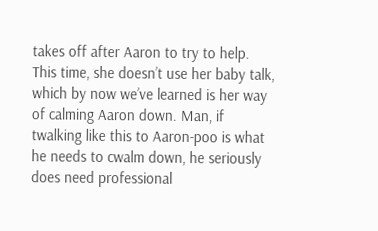takes off after Aaron to try to help. This time, she doesn’t use her baby talk, which by now we’ve learned is her way of calming Aaron down. Man, if twalking like this to Aaron-poo is what he needs to cwalm down, he seriously does need professional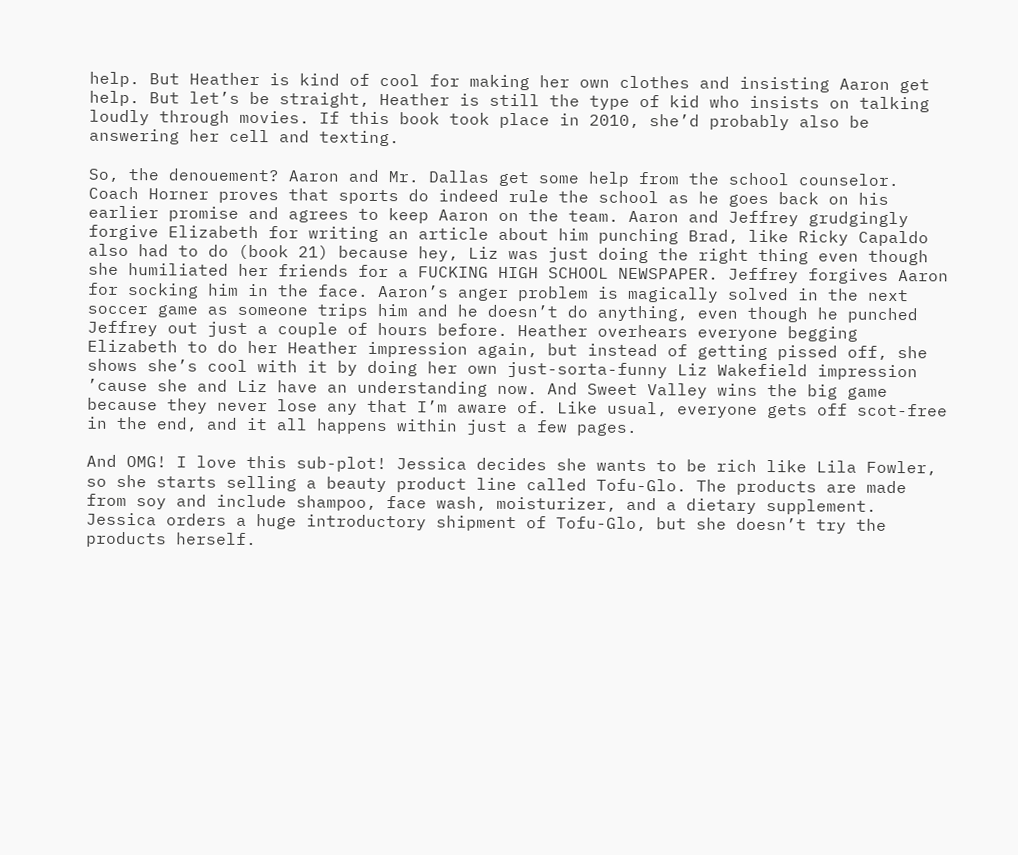help. But Heather is kind of cool for making her own clothes and insisting Aaron get help. But let’s be straight, Heather is still the type of kid who insists on talking loudly through movies. If this book took place in 2010, she’d probably also be answering her cell and texting.

So, the denouement? Aaron and Mr. Dallas get some help from the school counselor. Coach Horner proves that sports do indeed rule the school as he goes back on his earlier promise and agrees to keep Aaron on the team. Aaron and Jeffrey grudgingly forgive Elizabeth for writing an article about him punching Brad, like Ricky Capaldo also had to do (book 21) because hey, Liz was just doing the right thing even though she humiliated her friends for a FUCKING HIGH SCHOOL NEWSPAPER. Jeffrey forgives Aaron for socking him in the face. Aaron’s anger problem is magically solved in the next soccer game as someone trips him and he doesn’t do anything, even though he punched Jeffrey out just a couple of hours before. Heather overhears everyone begging Elizabeth to do her Heather impression again, but instead of getting pissed off, she shows she’s cool with it by doing her own just-sorta-funny Liz Wakefield impression ’cause she and Liz have an understanding now. And Sweet Valley wins the big game because they never lose any that I’m aware of. Like usual, everyone gets off scot-free in the end, and it all happens within just a few pages.

And OMG! I love this sub-plot! Jessica decides she wants to be rich like Lila Fowler, so she starts selling a beauty product line called Tofu-Glo. The products are made from soy and include shampoo, face wash, moisturizer, and a dietary supplement. Jessica orders a huge introductory shipment of Tofu-Glo, but she doesn’t try the products herself.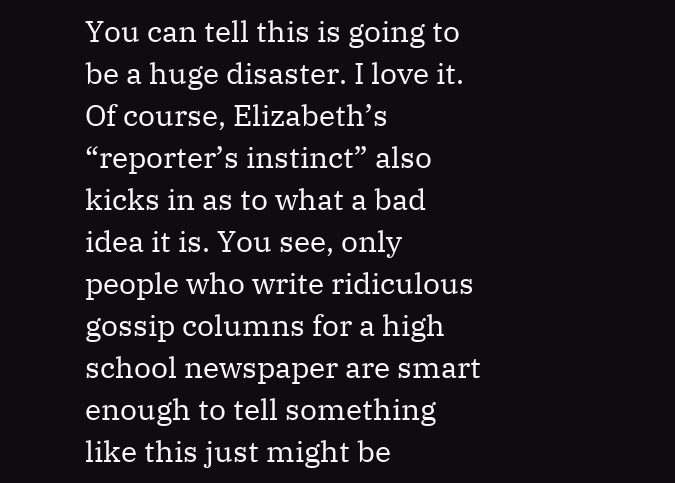You can tell this is going to be a huge disaster. I love it. Of course, Elizabeth’s “reporter’s instinct” also kicks in as to what a bad idea it is. You see, only people who write ridiculous gossip columns for a high school newspaper are smart enough to tell something like this just might be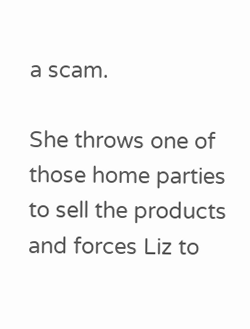a scam.

She throws one of those home parties to sell the products and forces Liz to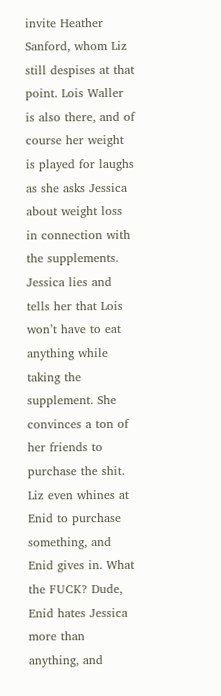invite Heather Sanford, whom Liz still despises at that point. Lois Waller is also there, and of course her weight is played for laughs as she asks Jessica about weight loss in connection with the supplements. Jessica lies and tells her that Lois won’t have to eat anything while taking the supplement. She convinces a ton of her friends to purchase the shit. Liz even whines at Enid to purchase something, and Enid gives in. What the FUCK? Dude, Enid hates Jessica more than anything, and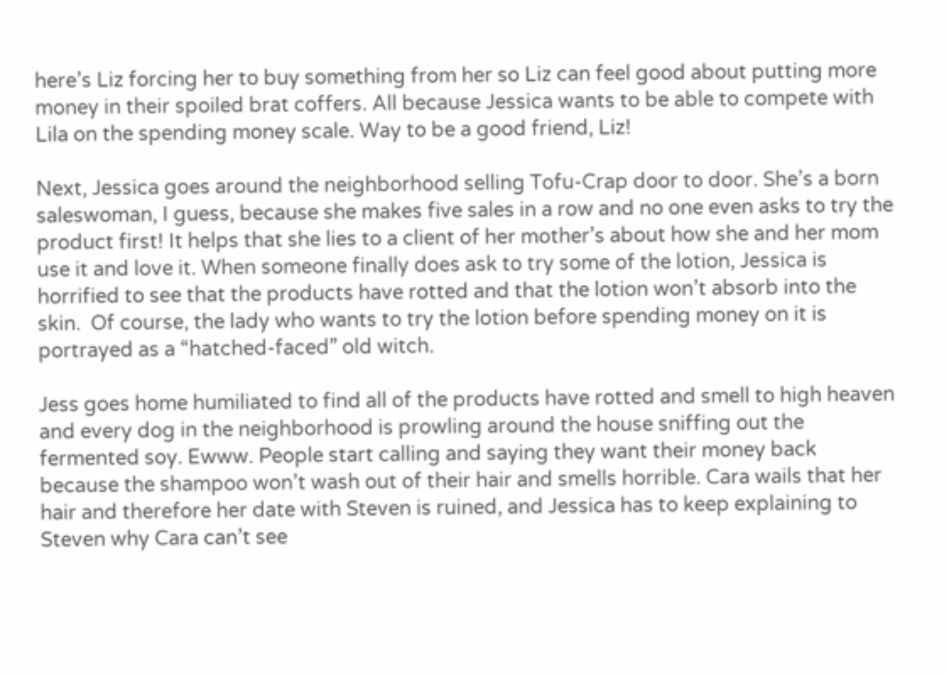here’s Liz forcing her to buy something from her so Liz can feel good about putting more money in their spoiled brat coffers. All because Jessica wants to be able to compete with Lila on the spending money scale. Way to be a good friend, Liz!

Next, Jessica goes around the neighborhood selling Tofu-Crap door to door. She’s a born saleswoman, I guess, because she makes five sales in a row and no one even asks to try the product first! It helps that she lies to a client of her mother’s about how she and her mom use it and love it. When someone finally does ask to try some of the lotion, Jessica is horrified to see that the products have rotted and that the lotion won’t absorb into the skin.  Of course, the lady who wants to try the lotion before spending money on it is portrayed as a “hatched-faced” old witch.

Jess goes home humiliated to find all of the products have rotted and smell to high heaven and every dog in the neighborhood is prowling around the house sniffing out the fermented soy. Ewww. People start calling and saying they want their money back because the shampoo won’t wash out of their hair and smells horrible. Cara wails that her hair and therefore her date with Steven is ruined, and Jessica has to keep explaining to Steven why Cara can’t see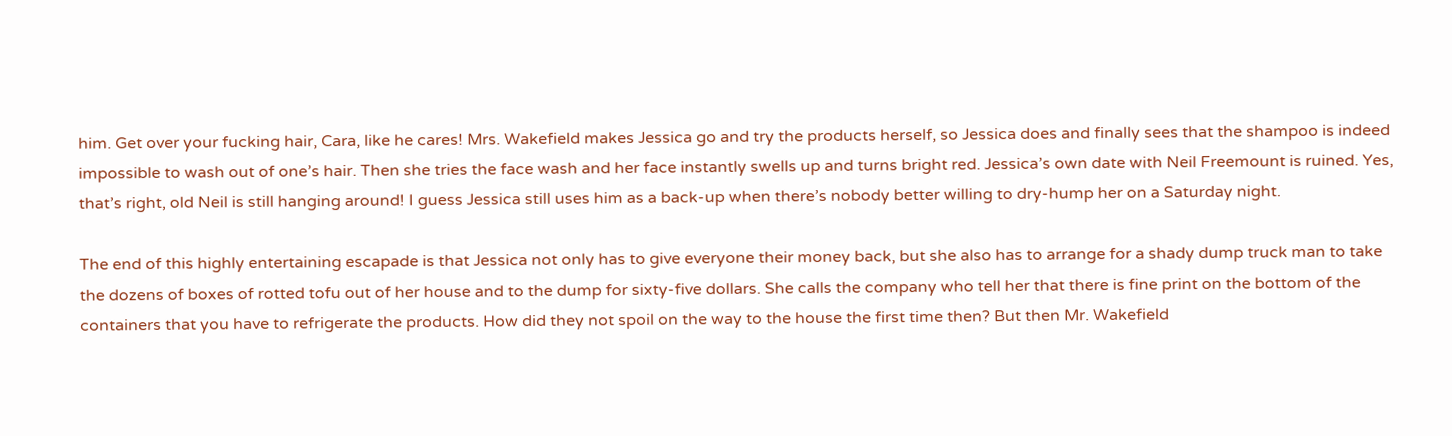him. Get over your fucking hair, Cara, like he cares! Mrs. Wakefield makes Jessica go and try the products herself, so Jessica does and finally sees that the shampoo is indeed impossible to wash out of one’s hair. Then she tries the face wash and her face instantly swells up and turns bright red. Jessica’s own date with Neil Freemount is ruined. Yes, that’s right, old Neil is still hanging around! I guess Jessica still uses him as a back-up when there’s nobody better willing to dry-hump her on a Saturday night.

The end of this highly entertaining escapade is that Jessica not only has to give everyone their money back, but she also has to arrange for a shady dump truck man to take the dozens of boxes of rotted tofu out of her house and to the dump for sixty-five dollars. She calls the company who tell her that there is fine print on the bottom of the containers that you have to refrigerate the products. How did they not spoil on the way to the house the first time then? But then Mr. Wakefield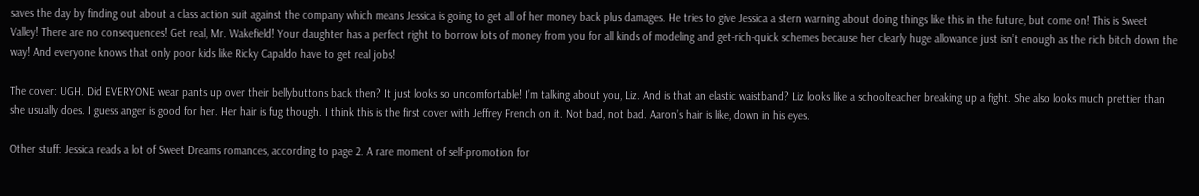saves the day by finding out about a class action suit against the company which means Jessica is going to get all of her money back plus damages. He tries to give Jessica a stern warning about doing things like this in the future, but come on! This is Sweet Valley! There are no consequences! Get real, Mr. Wakefield! Your daughter has a perfect right to borrow lots of money from you for all kinds of modeling and get-rich-quick schemes because her clearly huge allowance just isn’t enough as the rich bitch down the way! And everyone knows that only poor kids like Ricky Capaldo have to get real jobs!

The cover: UGH. Did EVERYONE wear pants up over their bellybuttons back then? It just looks so uncomfortable! I’m talking about you, Liz. And is that an elastic waistband? Liz looks like a schoolteacher breaking up a fight. She also looks much prettier than she usually does. I guess anger is good for her. Her hair is fug though. I think this is the first cover with Jeffrey French on it. Not bad, not bad. Aaron’s hair is like, down in his eyes.

Other stuff: Jessica reads a lot of Sweet Dreams romances, according to page 2. A rare moment of self-promotion for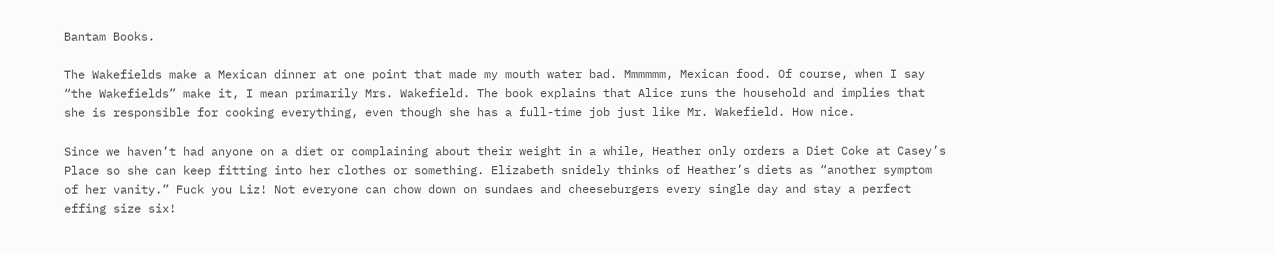Bantam Books.

The Wakefields make a Mexican dinner at one point that made my mouth water bad. Mmmmmm, Mexican food. Of course, when I say “the Wakefields” make it, I mean primarily Mrs. Wakefield. The book explains that Alice runs the household and implies that she is responsible for cooking everything, even though she has a full-time job just like Mr. Wakefield. How nice.

Since we haven’t had anyone on a diet or complaining about their weight in a while, Heather only orders a Diet Coke at Casey’s Place so she can keep fitting into her clothes or something. Elizabeth snidely thinks of Heather’s diets as “another symptom of her vanity.” Fuck you Liz! Not everyone can chow down on sundaes and cheeseburgers every single day and stay a perfect effing size six!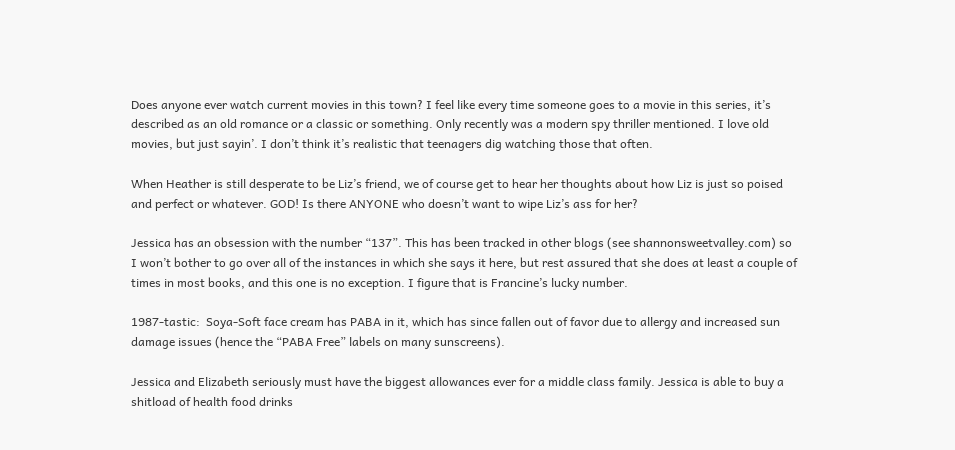Does anyone ever watch current movies in this town? I feel like every time someone goes to a movie in this series, it’s described as an old romance or a classic or something. Only recently was a modern spy thriller mentioned. I love old movies, but just sayin’. I don’t think it’s realistic that teenagers dig watching those that often.

When Heather is still desperate to be Liz’s friend, we of course get to hear her thoughts about how Liz is just so poised and perfect or whatever. GOD! Is there ANYONE who doesn’t want to wipe Liz’s ass for her?

Jessica has an obsession with the number “137”. This has been tracked in other blogs (see shannonsweetvalley.com) so I won’t bother to go over all of the instances in which she says it here, but rest assured that she does at least a couple of times in most books, and this one is no exception. I figure that is Francine’s lucky number.

1987-tastic:  Soya-Soft face cream has PABA in it, which has since fallen out of favor due to allergy and increased sun damage issues (hence the “PABA Free” labels on many sunscreens).

Jessica and Elizabeth seriously must have the biggest allowances ever for a middle class family. Jessica is able to buy a shitload of health food drinks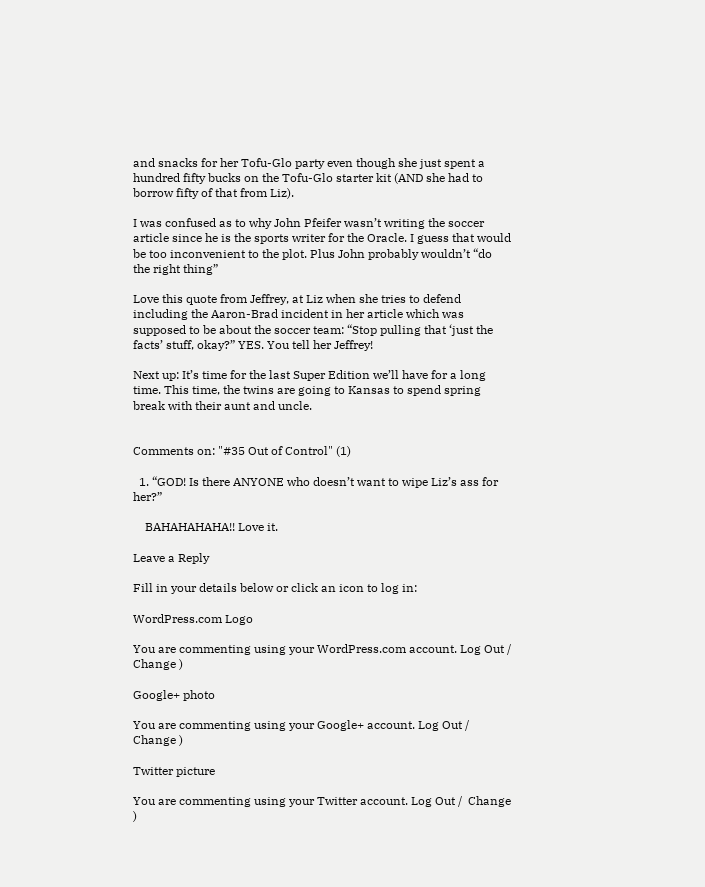and snacks for her Tofu-Glo party even though she just spent a hundred fifty bucks on the Tofu-Glo starter kit (AND she had to borrow fifty of that from Liz).

I was confused as to why John Pfeifer wasn’t writing the soccer article since he is the sports writer for the Oracle. I guess that would be too inconvenient to the plot. Plus John probably wouldn’t “do the right thing”

Love this quote from Jeffrey, at Liz when she tries to defend including the Aaron-Brad incident in her article which was supposed to be about the soccer team: “Stop pulling that ‘just the facts’ stuff, okay?” YES. You tell her Jeffrey!

Next up: It’s time for the last Super Edition we’ll have for a long time. This time, the twins are going to Kansas to spend spring break with their aunt and uncle.


Comments on: "#35 Out of Control" (1)

  1. “GOD! Is there ANYONE who doesn’t want to wipe Liz’s ass for her?”

    BAHAHAHAHA!! Love it.

Leave a Reply

Fill in your details below or click an icon to log in:

WordPress.com Logo

You are commenting using your WordPress.com account. Log Out /  Change )

Google+ photo

You are commenting using your Google+ account. Log Out /  Change )

Twitter picture

You are commenting using your Twitter account. Log Out /  Change )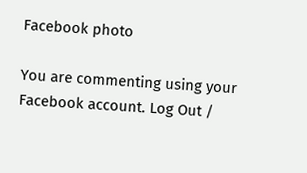Facebook photo

You are commenting using your Facebook account. Log Out /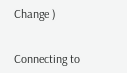Change )


Connecting to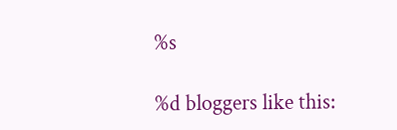%s

%d bloggers like this: